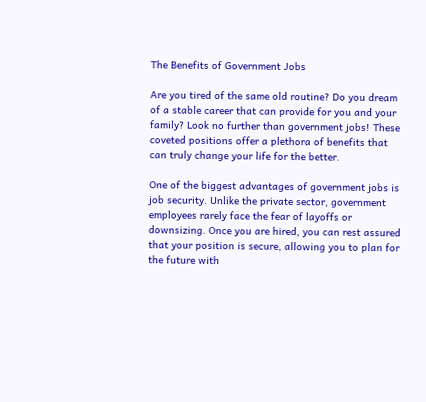The Benefits of Government Jobs

Are you tired of the same old routine? Do you dream of a stable career that can provide for you and your family? Look no further than government jobs! These coveted positions offer a plethora of benefits that can truly change your life for the better.

One of the biggest advantages of government jobs is job security. Unlike the private sector, government employees rarely face the fear of layoffs or downsizing. Once you are hired, you can rest assured that your position is secure, allowing you to plan for the future with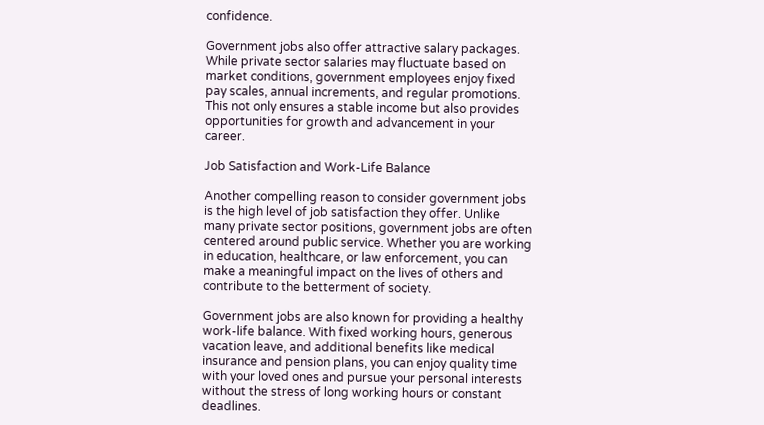confidence.

Government jobs also offer attractive salary packages. While private sector salaries may fluctuate based on market conditions, government employees enjoy fixed pay scales, annual increments, and regular promotions. This not only ensures a stable income but also provides opportunities for growth and advancement in your career.

Job Satisfaction and Work-Life Balance

Another compelling reason to consider government jobs is the high level of job satisfaction they offer. Unlike many private sector positions, government jobs are often centered around public service. Whether you are working in education, healthcare, or law enforcement, you can make a meaningful impact on the lives of others and contribute to the betterment of society.

Government jobs are also known for providing a healthy work-life balance. With fixed working hours, generous vacation leave, and additional benefits like medical insurance and pension plans, you can enjoy quality time with your loved ones and pursue your personal interests without the stress of long working hours or constant deadlines.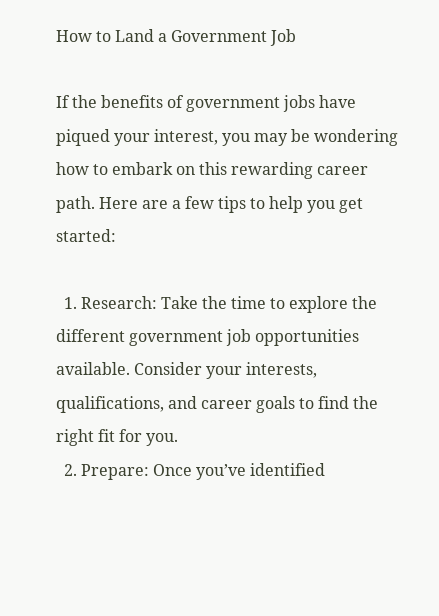How to Land a Government Job

If the benefits of government jobs have piqued your interest, you may be wondering how to embark on this rewarding career path. Here are a few tips to help you get started:

  1. Research: Take the time to explore the different government job opportunities available. Consider your interests, qualifications, and career goals to find the right fit for you.
  2. Prepare: Once you’ve identified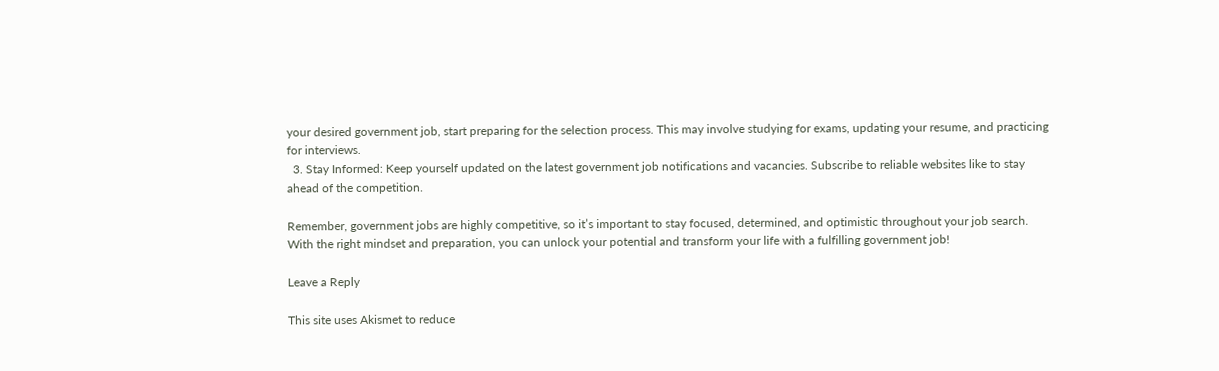your desired government job, start preparing for the selection process. This may involve studying for exams, updating your resume, and practicing for interviews.
  3. Stay Informed: Keep yourself updated on the latest government job notifications and vacancies. Subscribe to reliable websites like to stay ahead of the competition.

Remember, government jobs are highly competitive, so it’s important to stay focused, determined, and optimistic throughout your job search. With the right mindset and preparation, you can unlock your potential and transform your life with a fulfilling government job!

Leave a Reply

This site uses Akismet to reduce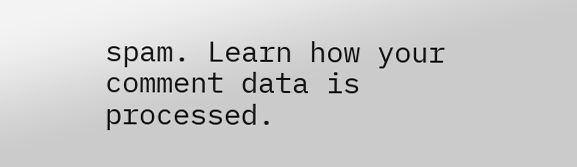spam. Learn how your comment data is processed.